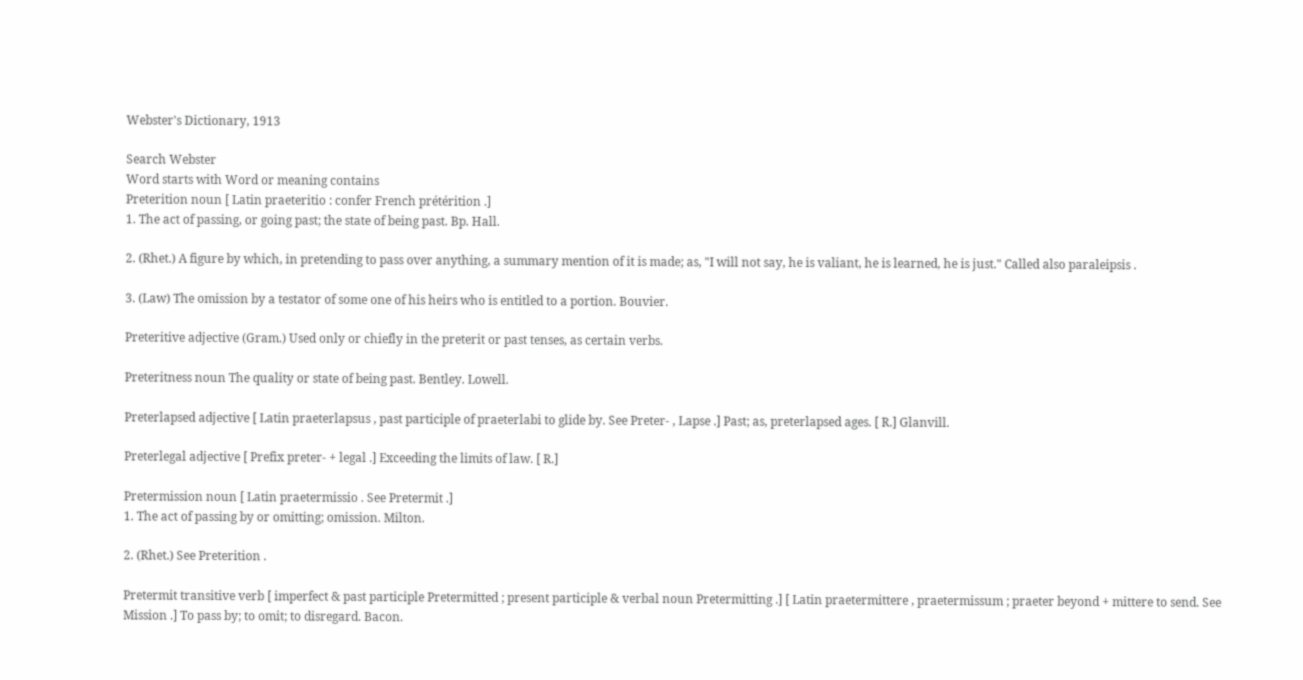Webster's Dictionary, 1913

Search Webster
Word starts with Word or meaning contains
Preterition noun [ Latin praeteritio : confer French prétérition .]
1. The act of passing, or going past; the state of being past. Bp. Hall.

2. (Rhet.) A figure by which, in pretending to pass over anything, a summary mention of it is made; as, "I will not say, he is valiant, he is learned, he is just." Called also paraleipsis .

3. (Law) The omission by a testator of some one of his heirs who is entitled to a portion. Bouvier.

Preteritive adjective (Gram.) Used only or chiefly in the preterit or past tenses, as certain verbs.

Preteritness noun The quality or state of being past. Bentley. Lowell.

Preterlapsed adjective [ Latin praeterlapsus , past participle of praeterlabi to glide by. See Preter- , Lapse .] Past; as, preterlapsed ages. [ R.] Glanvill.

Preterlegal adjective [ Prefix preter- + legal .] Exceeding the limits of law. [ R.]

Pretermission noun [ Latin praetermissio . See Pretermit .]
1. The act of passing by or omitting; omission. Milton.

2. (Rhet.) See Preterition .

Pretermit transitive verb [ imperfect & past participle Pretermitted ; present participle & verbal noun Pretermitting .] [ Latin praetermittere , praetermissum ; praeter beyond + mittere to send. See Mission .] To pass by; to omit; to disregard. Bacon.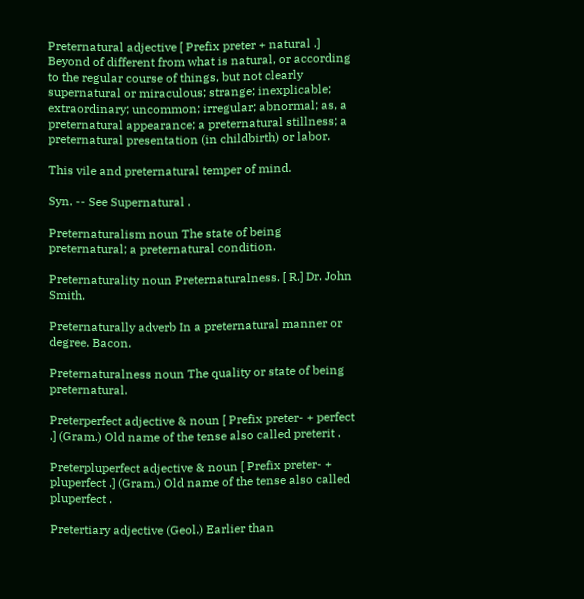Preternatural adjective [ Prefix preter + natural .] Beyond of different from what is natural, or according to the regular course of things, but not clearly supernatural or miraculous; strange; inexplicable; extraordinary; uncommon; irregular; abnormal; as, a preternatural appearance; a preternatural stillness; a preternatural presentation (in childbirth) or labor.

This vile and preternatural temper of mind.

Syn. -- See Supernatural .

Preternaturalism noun The state of being preternatural; a preternatural condition.

Preternaturality noun Preternaturalness. [ R.] Dr. John Smith.

Preternaturally adverb In a preternatural manner or degree. Bacon.

Preternaturalness noun The quality or state of being preternatural.

Preterperfect adjective & noun [ Prefix preter- + perfect .] (Gram.) Old name of the tense also called preterit .

Preterpluperfect adjective & noun [ Prefix preter- + pluperfect .] (Gram.) Old name of the tense also called pluperfect .

Pretertiary adjective (Geol.) Earlier than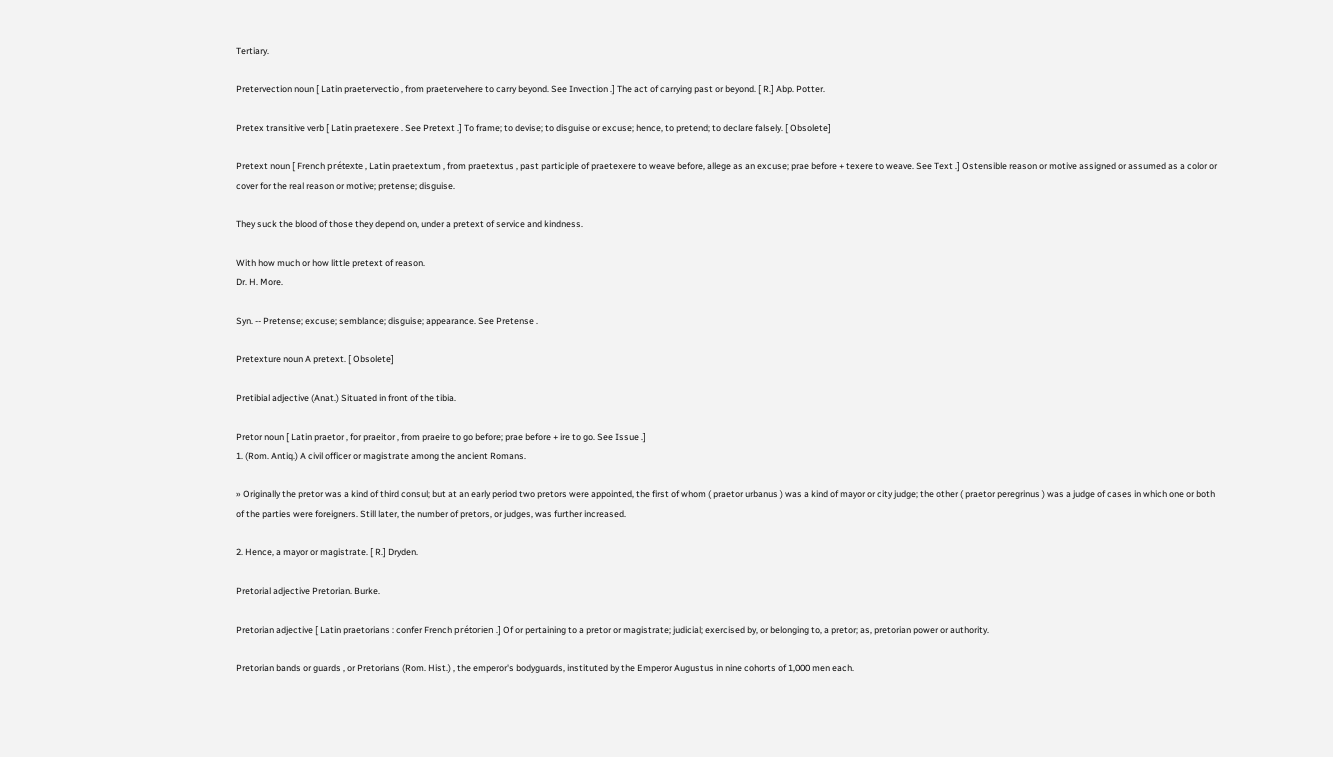Tertiary.

Pretervection noun [ Latin praetervectio , from praetervehere to carry beyond. See Invection .] The act of carrying past or beyond. [ R.] Abp. Potter.

Pretex transitive verb [ Latin praetexere . See Pretext .] To frame; to devise; to disguise or excuse; hence, to pretend; to declare falsely. [ Obsolete]

Pretext noun [ French prétexte , Latin praetextum , from praetextus , past participle of praetexere to weave before, allege as an excuse; prae before + texere to weave. See Text .] Ostensible reason or motive assigned or assumed as a color or cover for the real reason or motive; pretense; disguise.

They suck the blood of those they depend on, under a pretext of service and kindness.

With how much or how little pretext of reason.
Dr. H. More.

Syn. -- Pretense; excuse; semblance; disguise; appearance. See Pretense .

Pretexture noun A pretext. [ Obsolete]

Pretibial adjective (Anat.) Situated in front of the tibia.

Pretor noun [ Latin praetor , for praeitor , from praeire to go before; prae before + ire to go. See Issue .]
1. (Rom. Antiq.) A civil officer or magistrate among the ancient Romans.

» Originally the pretor was a kind of third consul; but at an early period two pretors were appointed, the first of whom ( praetor urbanus ) was a kind of mayor or city judge; the other ( praetor peregrinus ) was a judge of cases in which one or both of the parties were foreigners. Still later, the number of pretors, or judges, was further increased.

2. Hence, a mayor or magistrate. [ R.] Dryden.

Pretorial adjective Pretorian. Burke.

Pretorian adjective [ Latin praetorians : confer French prétorien .] Of or pertaining to a pretor or magistrate; judicial; exercised by, or belonging to, a pretor; as, pretorian power or authority.

Pretorian bands or guards , or Pretorians (Rom. Hist.) , the emperor's bodyguards, instituted by the Emperor Augustus in nine cohorts of 1,000 men each.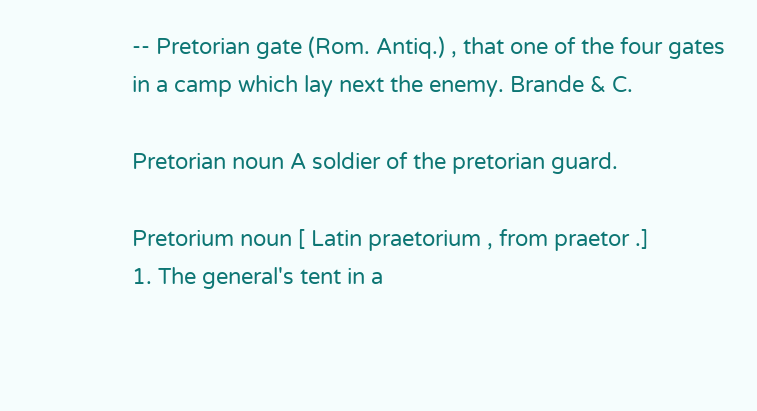-- Pretorian gate (Rom. Antiq.) , that one of the four gates in a camp which lay next the enemy. Brande & C.

Pretorian noun A soldier of the pretorian guard.

Pretorium noun [ Latin praetorium , from praetor .]
1. The general's tent in a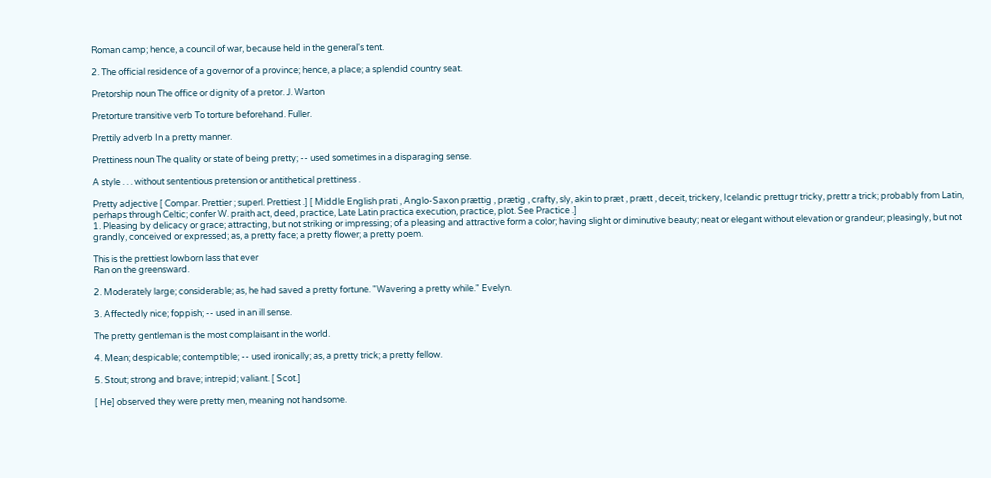Roman camp; hence, a council of war, because held in the general's tent.

2. The official residence of a governor of a province; hence, a place; a splendid country seat.

Pretorship noun The office or dignity of a pretor. J. Warton

Pretorture transitive verb To torture beforehand. Fuller.

Prettily adverb In a pretty manner.

Prettiness noun The quality or state of being pretty; -- used sometimes in a disparaging sense.

A style . . . without sententious pretension or antithetical prettiness .

Pretty adjective [ Compar. Prettier ; superl. Prettiest .] [ Middle English prati , Anglo-Saxon prættig , prætig , crafty, sly, akin to præt , prætt , deceit, trickery, Icelandic prettugr tricky, prettr a trick; probably from Latin, perhaps through Celtic; confer W. praith act, deed, practice, Late Latin practica execution, practice, plot. See Practice .]
1. Pleasing by delicacy or grace; attracting, but not striking or impressing; of a pleasing and attractive form a color; having slight or diminutive beauty; neat or elegant without elevation or grandeur; pleasingly, but not grandly, conceived or expressed; as, a pretty face; a pretty flower; a pretty poem.

This is the prettiest lowborn lass that ever
Ran on the greensward.

2. Moderately large; considerable; as, he had saved a pretty fortune. "Wavering a pretty while." Evelyn.

3. Affectedly nice; foppish; -- used in an ill sense.

The pretty gentleman is the most complaisant in the world.

4. Mean; despicable; contemptible; -- used ironically; as, a pretty trick; a pretty fellow.

5. Stout; strong and brave; intrepid; valiant. [ Scot.]

[ He] observed they were pretty men, meaning not handsome.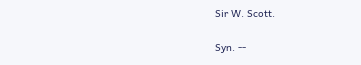Sir W. Scott.

Syn. --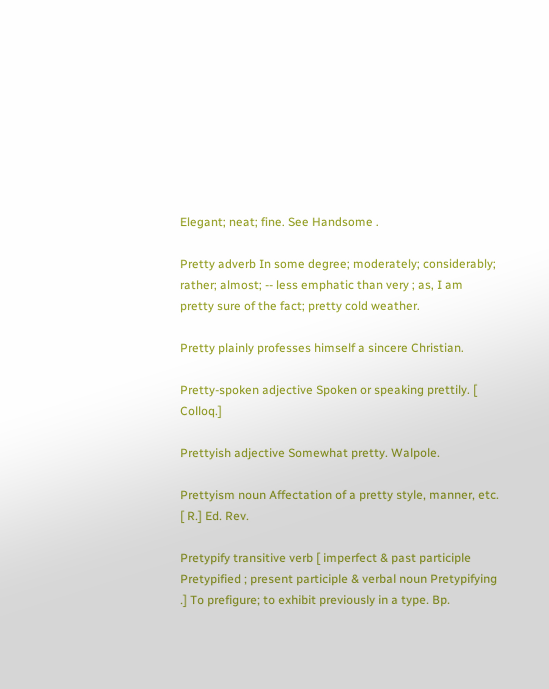Elegant; neat; fine. See Handsome .

Pretty adverb In some degree; moderately; considerably; rather; almost; -- less emphatic than very ; as, I am pretty sure of the fact; pretty cold weather.

Pretty plainly professes himself a sincere Christian.

Pretty-spoken adjective Spoken or speaking prettily. [ Colloq.]

Prettyish adjective Somewhat pretty. Walpole.

Prettyism noun Affectation of a pretty style, manner, etc. [ R.] Ed. Rev.

Pretypify transitive verb [ imperfect & past participle Pretypified ; present participle & verbal noun Pretypifying .] To prefigure; to exhibit previously in a type. Bp.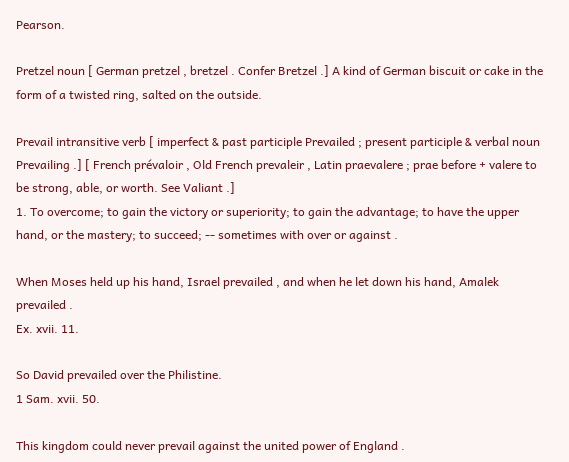Pearson.

Pretzel noun [ German pretzel , bretzel . Confer Bretzel .] A kind of German biscuit or cake in the form of a twisted ring, salted on the outside.

Prevail intransitive verb [ imperfect & past participle Prevailed ; present participle & verbal noun Prevailing .] [ French prévaloir , Old French prevaleir , Latin praevalere ; prae before + valere to be strong, able, or worth. See Valiant .]
1. To overcome; to gain the victory or superiority; to gain the advantage; to have the upper hand, or the mastery; to succeed; -- sometimes with over or against .

When Moses held up his hand, Israel prevailed , and when he let down his hand, Amalek prevailed .
Ex. xvii. 11.

So David prevailed over the Philistine.
1 Sam. xvii. 50.

This kingdom could never prevail against the united power of England .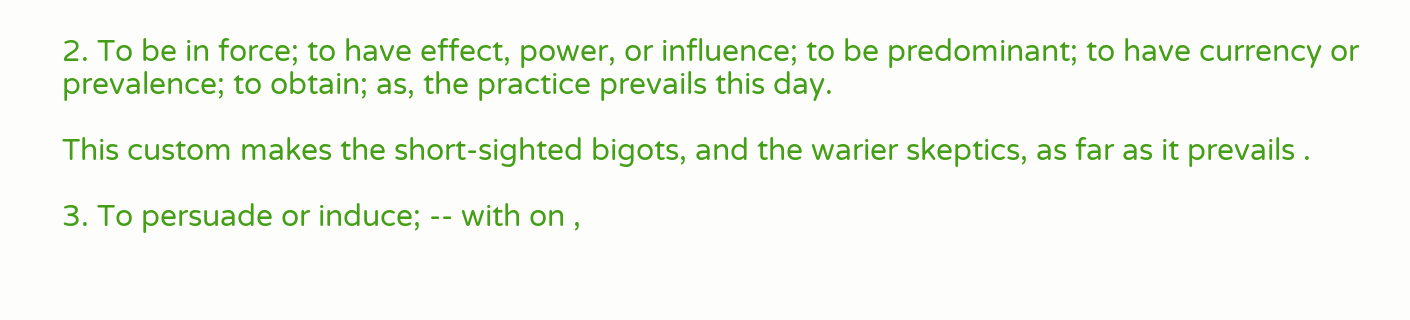2. To be in force; to have effect, power, or influence; to be predominant; to have currency or prevalence; to obtain; as, the practice prevails this day.

This custom makes the short-sighted bigots, and the warier skeptics, as far as it prevails .

3. To persuade or induce; -- with on ,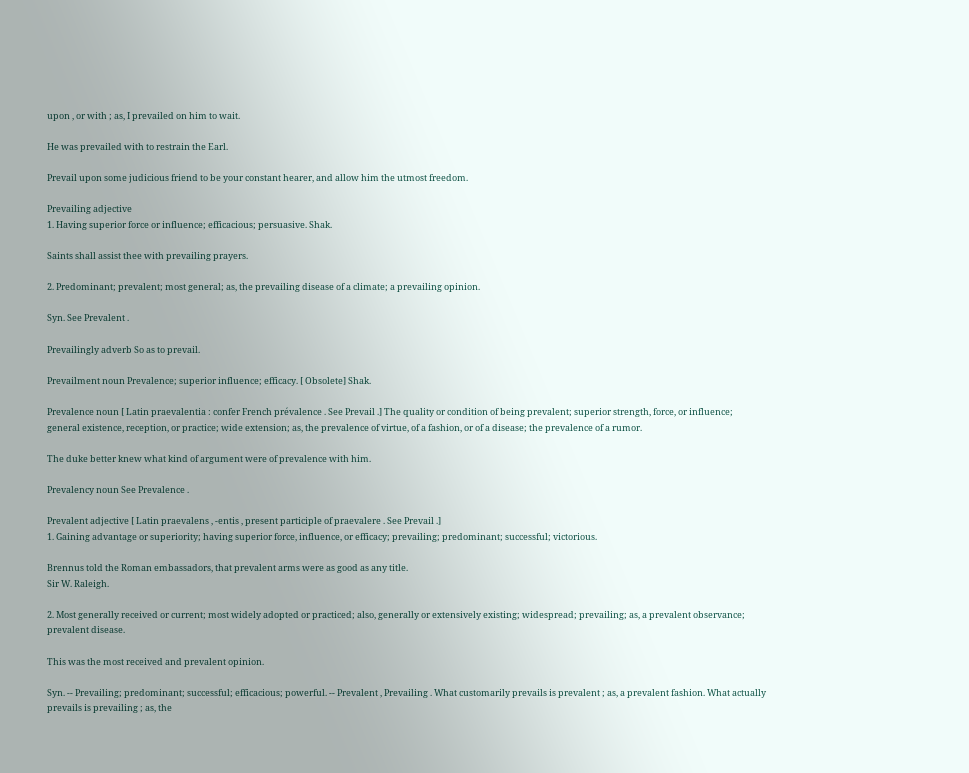upon , or with ; as, I prevailed on him to wait.

He was prevailed with to restrain the Earl.

Prevail upon some judicious friend to be your constant hearer, and allow him the utmost freedom.

Prevailing adjective
1. Having superior force or influence; efficacious; persuasive. Shak.

Saints shall assist thee with prevailing prayers.

2. Predominant; prevalent; most general; as, the prevailing disease of a climate; a prevailing opinion.

Syn. See Prevalent .

Prevailingly adverb So as to prevail.

Prevailment noun Prevalence; superior influence; efficacy. [ Obsolete] Shak.

Prevalence noun [ Latin praevalentia : confer French prévalence . See Prevail .] The quality or condition of being prevalent; superior strength, force, or influence; general existence, reception, or practice; wide extension; as, the prevalence of virtue, of a fashion, or of a disease; the prevalence of a rumor.

The duke better knew what kind of argument were of prevalence with him.

Prevalency noun See Prevalence .

Prevalent adjective [ Latin praevalens , -entis , present participle of praevalere . See Prevail .]
1. Gaining advantage or superiority; having superior force, influence, or efficacy; prevailing; predominant; successful; victorious.

Brennus told the Roman embassadors, that prevalent arms were as good as any title.
Sir W. Raleigh.

2. Most generally received or current; most widely adopted or practiced; also, generally or extensively existing; widespread; prevailing; as, a prevalent observance; prevalent disease.

This was the most received and prevalent opinion.

Syn. -- Prevailing; predominant; successful; efficacious; powerful. -- Prevalent , Prevailing . What customarily prevails is prevalent ; as, a prevalent fashion. What actually prevails is prevailing ; as, the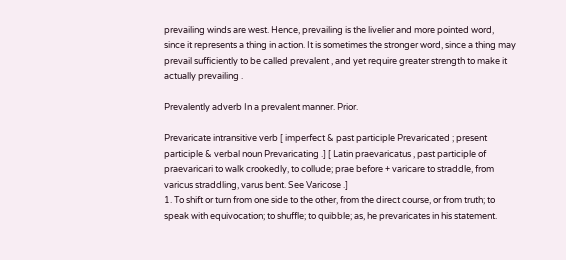prevailing winds are west. Hence, prevailing is the livelier and more pointed word, since it represents a thing in action. It is sometimes the stronger word, since a thing may prevail sufficiently to be called prevalent , and yet require greater strength to make it actually prevailing .

Prevalently adverb In a prevalent manner. Prior.

Prevaricate intransitive verb [ imperfect & past participle Prevaricated ; present participle & verbal noun Prevaricating .] [ Latin praevaricatus , past participle of praevaricari to walk crookedly, to collude; prae before + varicare to straddle, from varicus straddling, varus bent. See Varicose .]
1. To shift or turn from one side to the other, from the direct course, or from truth; to speak with equivocation; to shuffle; to quibble; as, he prevaricates in his statement.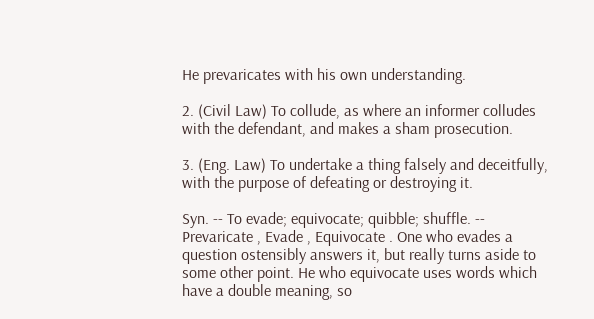He prevaricates with his own understanding.

2. (Civil Law) To collude, as where an informer colludes with the defendant, and makes a sham prosecution.

3. (Eng. Law) To undertake a thing falsely and deceitfully, with the purpose of defeating or destroying it.

Syn. -- To evade; equivocate; quibble; shuffle. -- Prevaricate , Evade , Equivocate . One who evades a question ostensibly answers it, but really turns aside to some other point. He who equivocate uses words which have a double meaning, so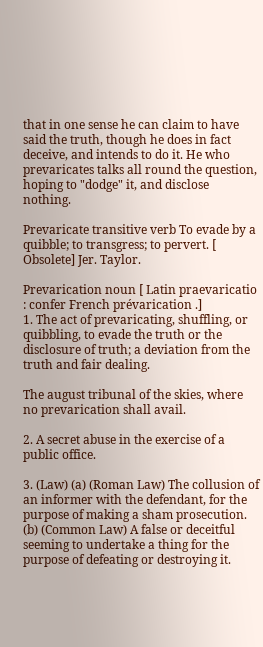that in one sense he can claim to have said the truth, though he does in fact deceive, and intends to do it. He who prevaricates talks all round the question, hoping to "dodge" it, and disclose nothing.

Prevaricate transitive verb To evade by a quibble; to transgress; to pervert. [ Obsolete] Jer. Taylor.

Prevarication noun [ Latin praevaricatio : confer French prévarication .]
1. The act of prevaricating, shuffling, or quibbling, to evade the truth or the disclosure of truth; a deviation from the truth and fair dealing.

The august tribunal of the skies, where no prevarication shall avail.

2. A secret abuse in the exercise of a public office.

3. (Law) (a) (Roman Law) The collusion of an informer with the defendant, for the purpose of making a sham prosecution. (b) (Common Law) A false or deceitful seeming to undertake a thing for the purpose of defeating or destroying it.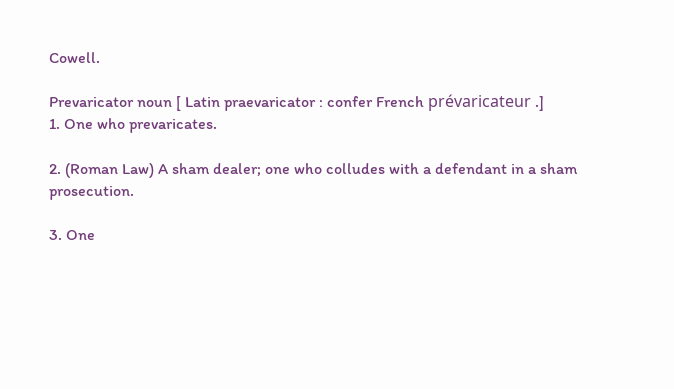Cowell.

Prevaricator noun [ Latin praevaricator : confer French prévaricateur .]
1. One who prevaricates.

2. (Roman Law) A sham dealer; one who colludes with a defendant in a sham prosecution.

3. One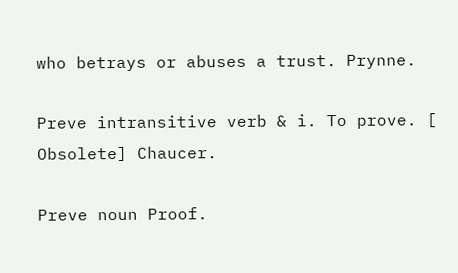who betrays or abuses a trust. Prynne.

Preve intransitive verb & i. To prove. [ Obsolete] Chaucer.

Preve noun Proof.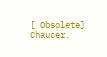[ Obsolete] Chaucer.